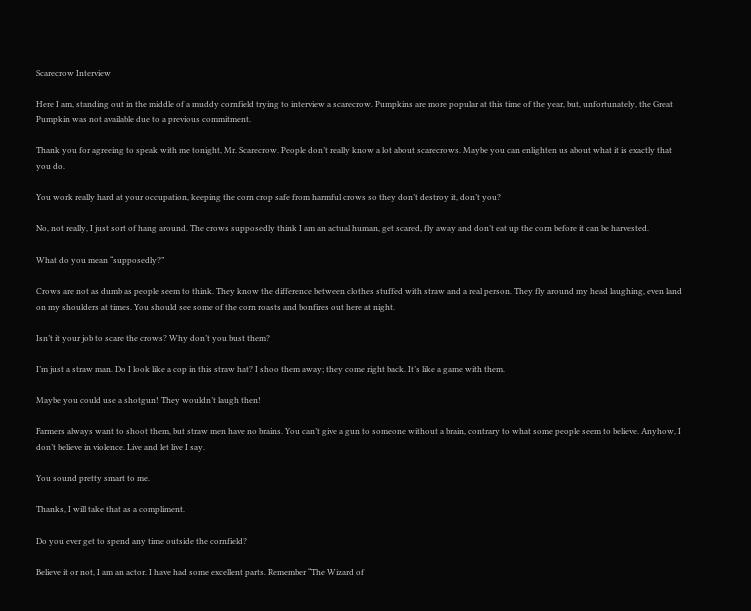Scarecrow Interview

Here I am, standing out in the middle of a muddy cornfield trying to interview a scarecrow. Pumpkins are more popular at this time of the year, but, unfortunately, the Great Pumpkin was not available due to a previous commitment.

Thank you for agreeing to speak with me tonight, Mr. Scarecrow. People don’t really know a lot about scarecrows. Maybe you can enlighten us about what it is exactly that you do.

You work really hard at your occupation, keeping the corn crop safe from harmful crows so they don’t destroy it, don’t you?

No, not really, I just sort of hang around. The crows supposedly think I am an actual human, get scared, fly away and don’t eat up the corn before it can be harvested.

What do you mean “supposedly?”

Crows are not as dumb as people seem to think. They know the difference between clothes stuffed with straw and a real person. They fly around my head laughing, even land on my shoulders at times. You should see some of the corn roasts and bonfires out here at night.

Isn’t it your job to scare the crows? Why don’t you bust them?

I’m just a straw man. Do I look like a cop in this straw hat? I shoo them away; they come right back. It’s like a game with them.

Maybe you could use a shotgun! They wouldn’t laugh then!

Farmers always want to shoot them, but straw men have no brains. You can’t give a gun to someone without a brain, contrary to what some people seem to believe. Anyhow, I don’t believe in violence. Live and let live I say.

You sound pretty smart to me.

Thanks, I will take that as a compliment.

Do you ever get to spend any time outside the cornfield?

Believe it or not, I am an actor. I have had some excellent parts. Remember “The Wizard of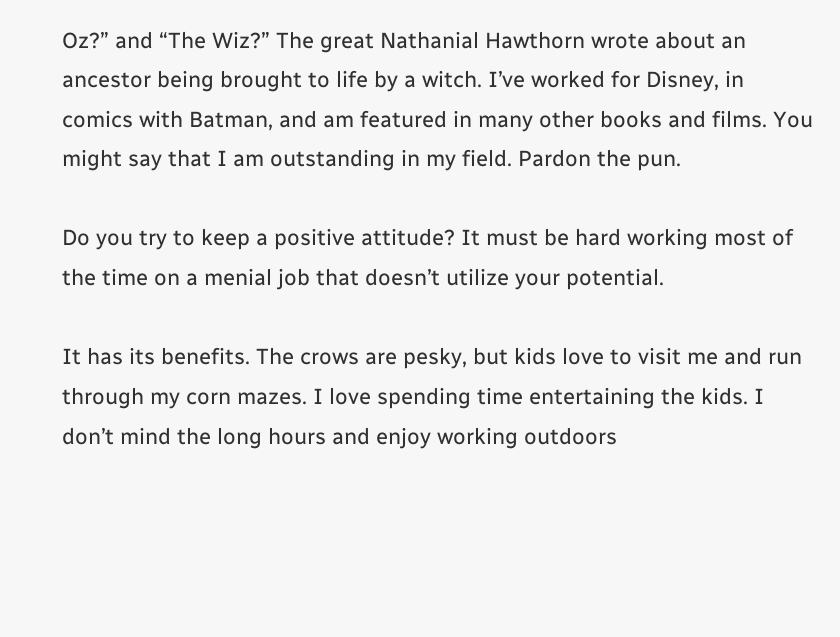Oz?” and “The Wiz?” The great Nathanial Hawthorn wrote about an ancestor being brought to life by a witch. I’ve worked for Disney, in comics with Batman, and am featured in many other books and films. You might say that I am outstanding in my field. Pardon the pun.

Do you try to keep a positive attitude? It must be hard working most of the time on a menial job that doesn’t utilize your potential.

It has its benefits. The crows are pesky, but kids love to visit me and run through my corn mazes. I love spending time entertaining the kids. I don’t mind the long hours and enjoy working outdoors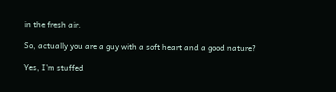in the fresh air.

So, actually you are a guy with a soft heart and a good nature?

Yes, I’m stuffed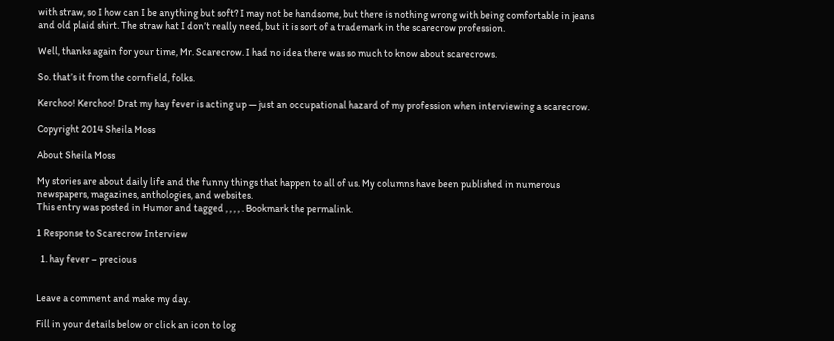with straw, so I how can I be anything but soft? I may not be handsome, but there is nothing wrong with being comfortable in jeans and old plaid shirt. The straw hat I don’t really need, but it is sort of a trademark in the scarecrow profession.

Well, thanks again for your time, Mr. Scarecrow. I had no idea there was so much to know about scarecrows.

So. that’s it from the cornfield, folks.

Kerchoo! Kerchoo! Drat my hay fever is acting up — just an occupational hazard of my profession when interviewing a scarecrow.

Copyright 2014 Sheila Moss

About Sheila Moss

My stories are about daily life and the funny things that happen to all of us. My columns have been published in numerous newspapers, magazines, anthologies, and websites.
This entry was posted in Humor and tagged , , , , . Bookmark the permalink.

1 Response to Scarecrow Interview

  1. hay fever – precious


Leave a comment and make my day.

Fill in your details below or click an icon to log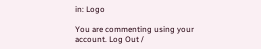in: Logo

You are commenting using your account. Log Out /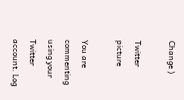Change )

Twitter picture

You are commenting using your Twitter account. Log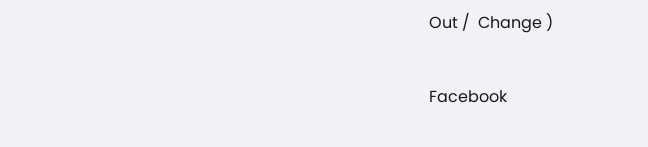Out /  Change )

Facebook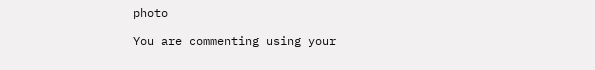photo

You are commenting using your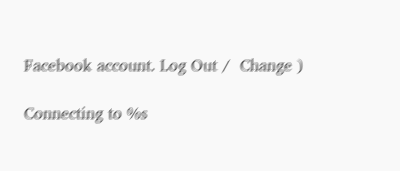Facebook account. Log Out /  Change )

Connecting to %s